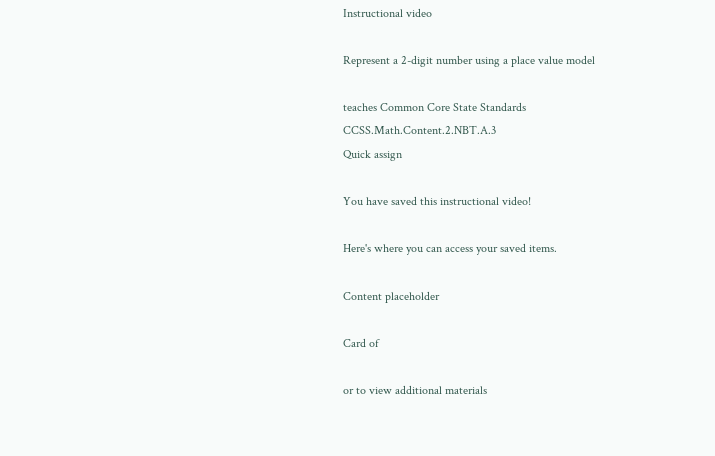Instructional video

Represent a 2-digit number using a place value model

teaches Common Core State Standards CCSS.Math.Content.2.NBT.A.3
Quick assign

You have saved this instructional video!

Here's where you can access your saved items.

Content placeholder

Card of

or to view additional materials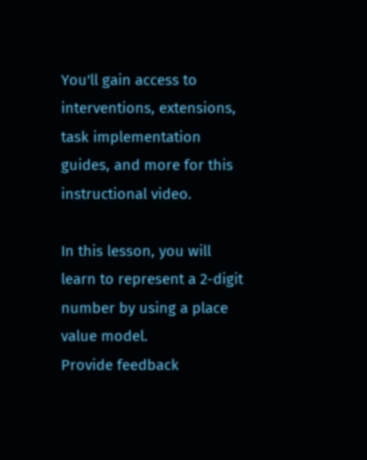You'll gain access to interventions, extensions, task implementation guides, and more for this instructional video.

In this lesson, you will learn to represent a 2-digit number by using a place value model.
Provide feedback